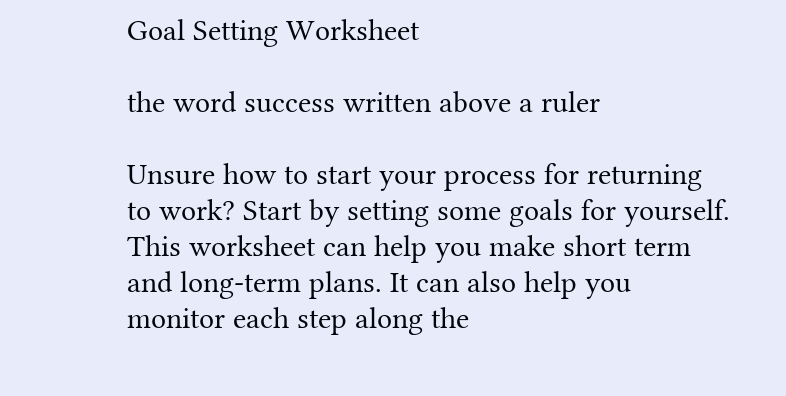Goal Setting Worksheet

the word success written above a ruler

Unsure how to start your process for returning to work? Start by setting some goals for yourself. This worksheet can help you make short term and long-term plans. It can also help you monitor each step along the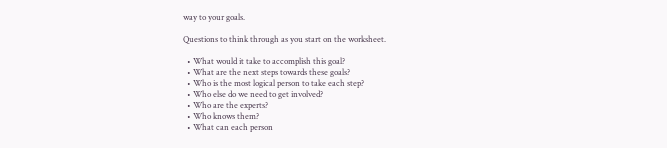way to your goals.

Questions to think through as you start on the worksheet.

  • What would it take to accomplish this goal?
  • What are the next steps towards these goals?
  • Who is the most logical person to take each step?
  • Who else do we need to get involved?
  • Who are the experts?
  • Who knows them?
  • What can each person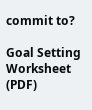commit to?

Goal Setting Worksheet (PDF)